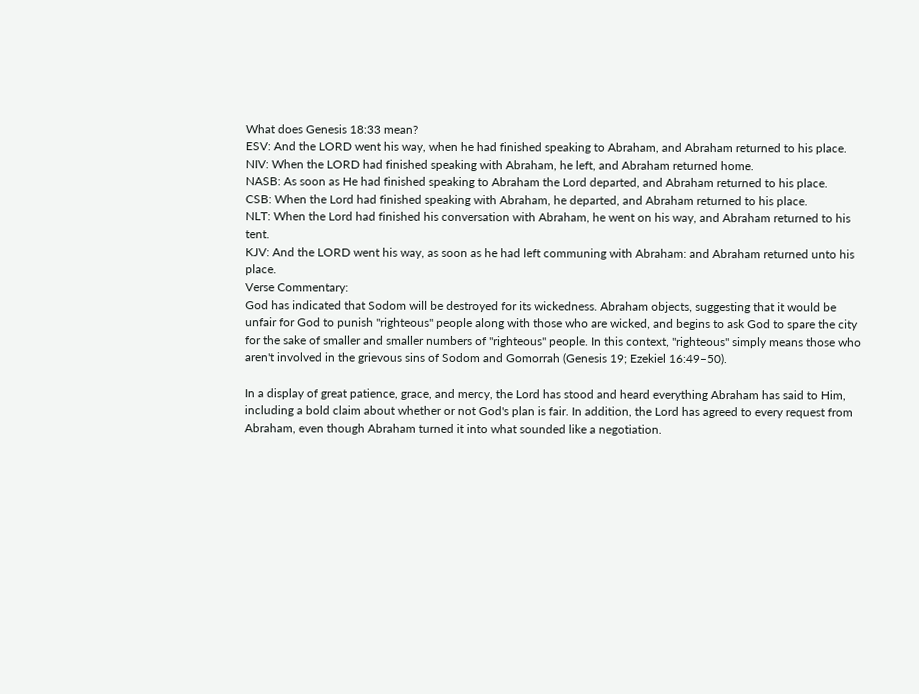What does Genesis 18:33 mean?
ESV: And the LORD went his way, when he had finished speaking to Abraham, and Abraham returned to his place.
NIV: When the LORD had finished speaking with Abraham, he left, and Abraham returned home.
NASB: As soon as He had finished speaking to Abraham the Lord departed, and Abraham returned to his place.
CSB: When the Lord had finished speaking with Abraham, he departed, and Abraham returned to his place.
NLT: When the Lord had finished his conversation with Abraham, he went on his way, and Abraham returned to his tent.
KJV: And the LORD went his way, as soon as he had left communing with Abraham: and Abraham returned unto his place.
Verse Commentary:
God has indicated that Sodom will be destroyed for its wickedness. Abraham objects, suggesting that it would be unfair for God to punish "righteous" people along with those who are wicked, and begins to ask God to spare the city for the sake of smaller and smaller numbers of "righteous" people. In this context, "righteous" simply means those who aren't involved in the grievous sins of Sodom and Gomorrah (Genesis 19; Ezekiel 16:49–50).

In a display of great patience, grace, and mercy, the Lord has stood and heard everything Abraham has said to Him, including a bold claim about whether or not God's plan is fair. In addition, the Lord has agreed to every request from Abraham, even though Abraham turned it into what sounded like a negotiation.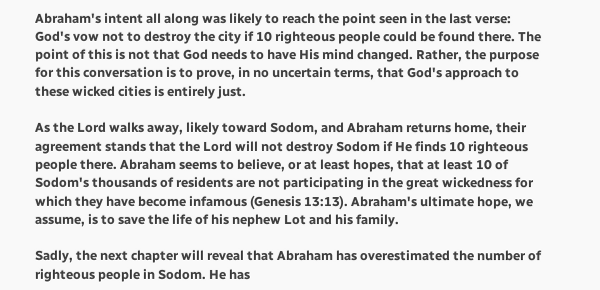Abraham's intent all along was likely to reach the point seen in the last verse: God's vow not to destroy the city if 10 righteous people could be found there. The point of this is not that God needs to have His mind changed. Rather, the purpose for this conversation is to prove, in no uncertain terms, that God's approach to these wicked cities is entirely just.

As the Lord walks away, likely toward Sodom, and Abraham returns home, their agreement stands that the Lord will not destroy Sodom if He finds 10 righteous people there. Abraham seems to believe, or at least hopes, that at least 10 of Sodom's thousands of residents are not participating in the great wickedness for which they have become infamous (Genesis 13:13). Abraham's ultimate hope, we assume, is to save the life of his nephew Lot and his family.

Sadly, the next chapter will reveal that Abraham has overestimated the number of righteous people in Sodom. He has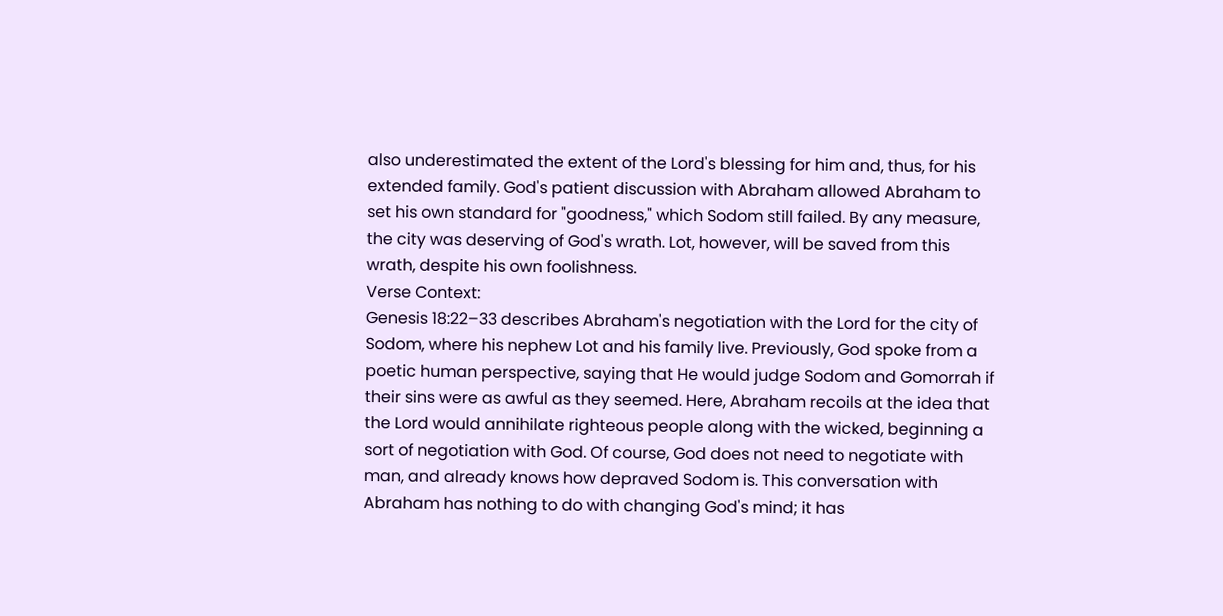also underestimated the extent of the Lord's blessing for him and, thus, for his extended family. God's patient discussion with Abraham allowed Abraham to set his own standard for "goodness," which Sodom still failed. By any measure, the city was deserving of God's wrath. Lot, however, will be saved from this wrath, despite his own foolishness.
Verse Context:
Genesis 18:22–33 describes Abraham's negotiation with the Lord for the city of Sodom, where his nephew Lot and his family live. Previously, God spoke from a poetic human perspective, saying that He would judge Sodom and Gomorrah if their sins were as awful as they seemed. Here, Abraham recoils at the idea that the Lord would annihilate righteous people along with the wicked, beginning a sort of negotiation with God. Of course, God does not need to negotiate with man, and already knows how depraved Sodom is. This conversation with Abraham has nothing to do with changing God's mind; it has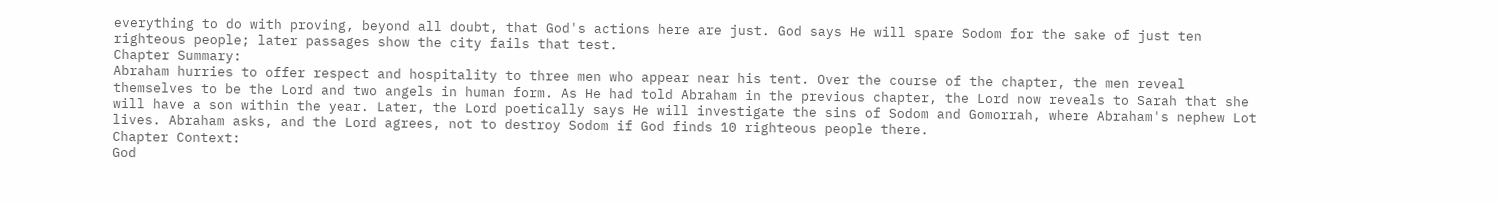everything to do with proving, beyond all doubt, that God's actions here are just. God says He will spare Sodom for the sake of just ten righteous people; later passages show the city fails that test.
Chapter Summary:
Abraham hurries to offer respect and hospitality to three men who appear near his tent. Over the course of the chapter, the men reveal themselves to be the Lord and two angels in human form. As He had told Abraham in the previous chapter, the Lord now reveals to Sarah that she will have a son within the year. Later, the Lord poetically says He will investigate the sins of Sodom and Gomorrah, where Abraham's nephew Lot lives. Abraham asks, and the Lord agrees, not to destroy Sodom if God finds 10 righteous people there.
Chapter Context:
God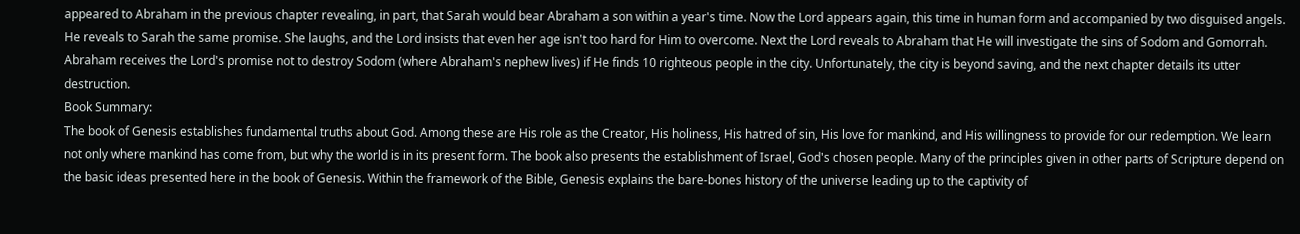appeared to Abraham in the previous chapter revealing, in part, that Sarah would bear Abraham a son within a year's time. Now the Lord appears again, this time in human form and accompanied by two disguised angels. He reveals to Sarah the same promise. She laughs, and the Lord insists that even her age isn't too hard for Him to overcome. Next the Lord reveals to Abraham that He will investigate the sins of Sodom and Gomorrah. Abraham receives the Lord's promise not to destroy Sodom (where Abraham's nephew lives) if He finds 10 righteous people in the city. Unfortunately, the city is beyond saving, and the next chapter details its utter destruction.
Book Summary:
The book of Genesis establishes fundamental truths about God. Among these are His role as the Creator, His holiness, His hatred of sin, His love for mankind, and His willingness to provide for our redemption. We learn not only where mankind has come from, but why the world is in its present form. The book also presents the establishment of Israel, God's chosen people. Many of the principles given in other parts of Scripture depend on the basic ideas presented here in the book of Genesis. Within the framework of the Bible, Genesis explains the bare-bones history of the universe leading up to the captivity of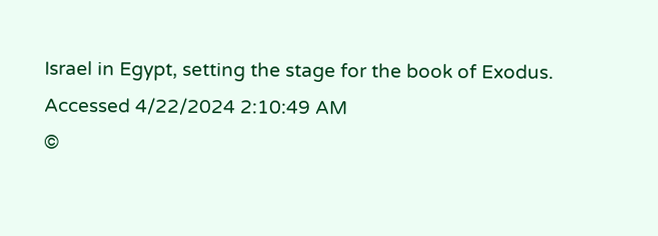Israel in Egypt, setting the stage for the book of Exodus.
Accessed 4/22/2024 2:10:49 AM
©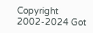Copyright 2002-2024 Got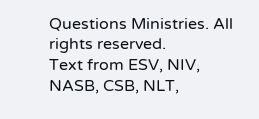Questions Ministries. All rights reserved.
Text from ESV, NIV, NASB, CSB, NLT,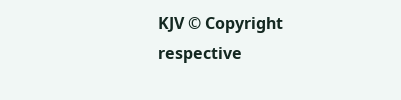KJV © Copyright respective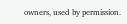owners, used by permission.